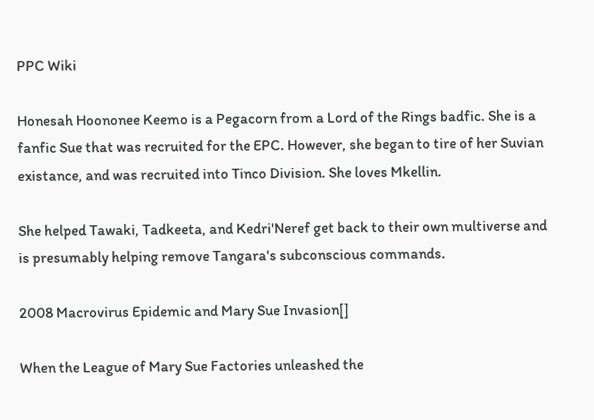PPC Wiki

Honesah Hoononee Keemo is a Pegacorn from a Lord of the Rings badfic. She is a fanfic Sue that was recruited for the EPC. However, she began to tire of her Suvian existance, and was recruited into Tinco Division. She loves Mkellin.

She helped Tawaki, Tadkeeta, and Kedri'Neref get back to their own multiverse and is presumably helping remove Tangara's subconscious commands.

2008 Macrovirus Epidemic and Mary Sue Invasion[]

When the League of Mary Sue Factories unleashed the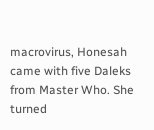macrovirus, Honesah came with five Daleks from Master Who. She turned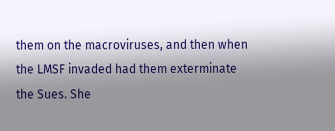them on the macroviruses, and then when the LMSF invaded had them exterminate the Sues. She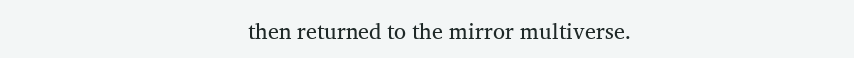then returned to the mirror multiverse.